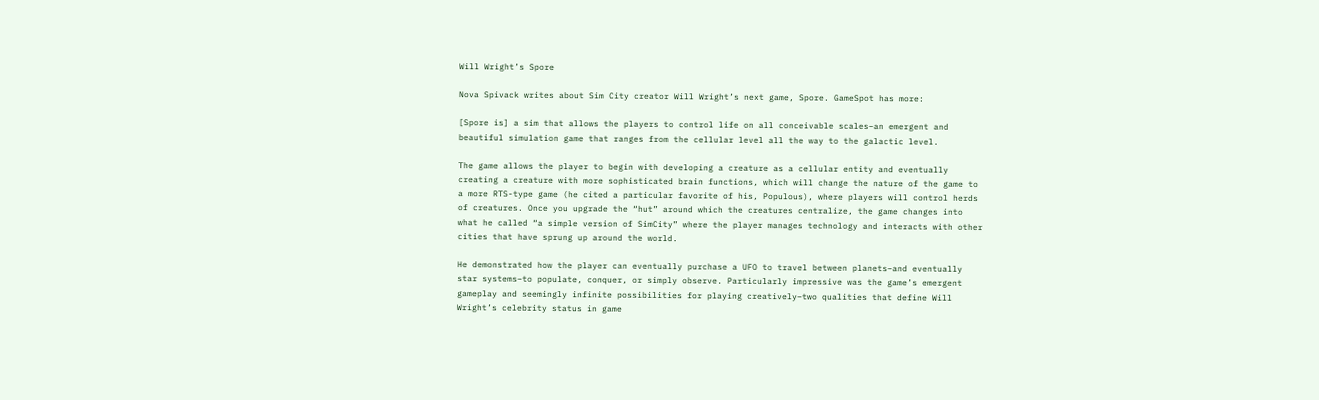Will Wright’s Spore

Nova Spivack writes about Sim City creator Will Wright’s next game, Spore. GameSpot has more:

[Spore is] a sim that allows the players to control life on all conceivable scales–an emergent and beautiful simulation game that ranges from the cellular level all the way to the galactic level.

The game allows the player to begin with developing a creature as a cellular entity and eventually creating a creature with more sophisticated brain functions, which will change the nature of the game to a more RTS-type game (he cited a particular favorite of his, Populous), where players will control herds of creatures. Once you upgrade the “hut” around which the creatures centralize, the game changes into what he called “a simple version of SimCity” where the player manages technology and interacts with other cities that have sprung up around the world.

He demonstrated how the player can eventually purchase a UFO to travel between planets–and eventually star systems–to populate, conquer, or simply observe. Particularly impressive was the game’s emergent gameplay and seemingly infinite possibilities for playing creatively–two qualities that define Will Wright’s celebrity status in game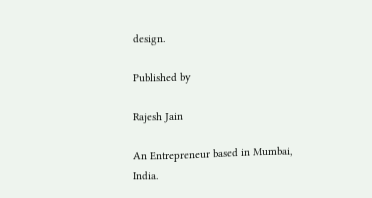design.

Published by

Rajesh Jain

An Entrepreneur based in Mumbai, India.